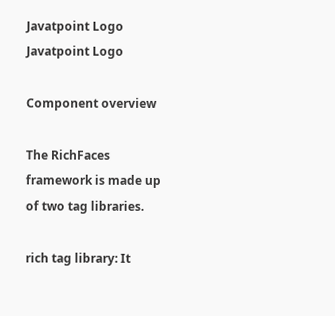Javatpoint Logo
Javatpoint Logo

Component overview

The RichFaces framework is made up of two tag libraries.

rich tag library: It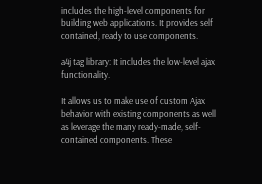includes the high-level components for building web applications. It provides self contained, ready to use components.

a4j tag library: It includes the low-level ajax functionality.

It allows us to make use of custom Ajax behavior with existing components as well as leverage the many ready-made, self-contained components. These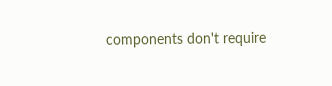components don't require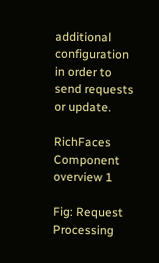additional configuration in order to send requests or update.

RichFaces Component overview 1

Fig: Request Processing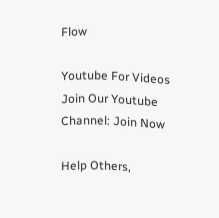Flow

Youtube For Videos Join Our Youtube Channel: Join Now

Help Others,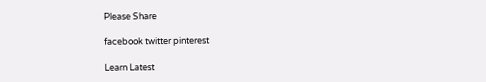Please Share

facebook twitter pinterest

Learn Latest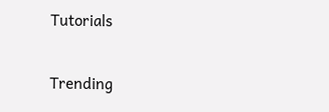Tutorials


Trending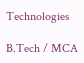Technologies

B.Tech / MCA